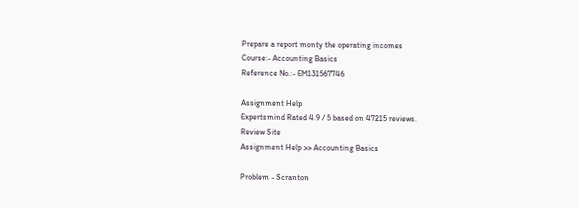Prepare a report monty the operating incomes
Course:- Accounting Basics
Reference No.:- EM131567746

Assignment Help
Expertsmind Rated 4.9 / 5 based on 47215 reviews.
Review Site
Assignment Help >> Accounting Basics

Problem - Scranton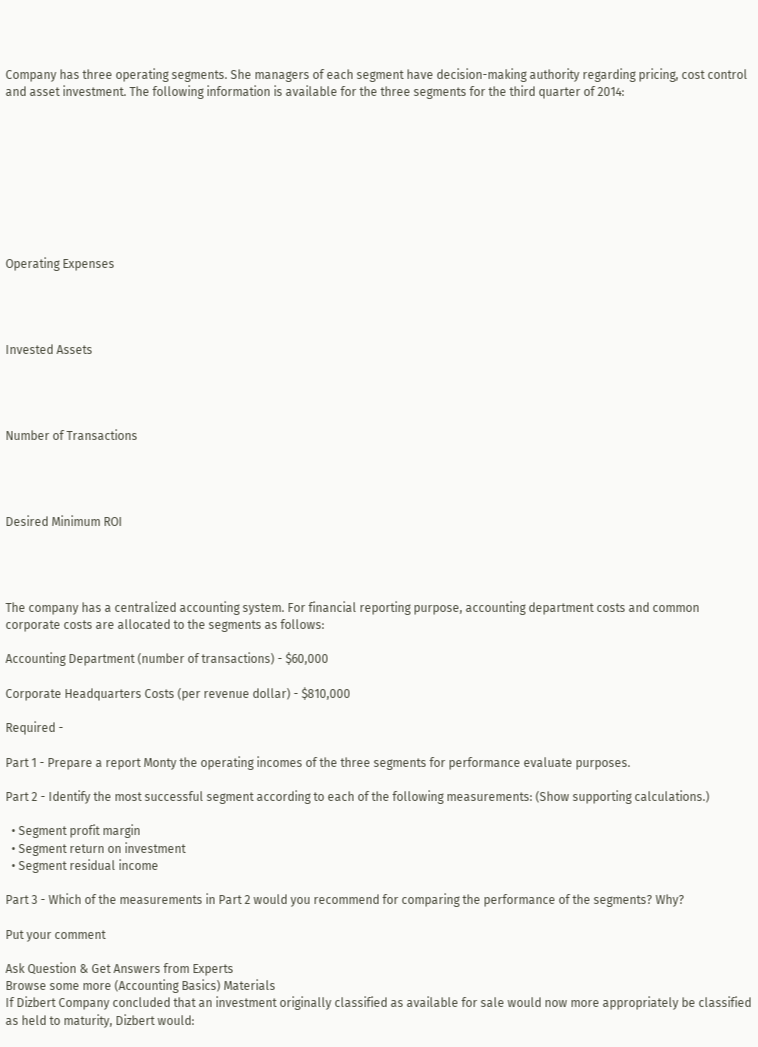Company has three operating segments. She managers of each segment have decision-making authority regarding pricing, cost control and asset investment. The following information is available for the three segments for the third quarter of 2014:









Operating Expenses




Invested Assets




Number of Transactions




Desired Minimum ROI




The company has a centralized accounting system. For financial reporting purpose, accounting department costs and common corporate costs are allocated to the segments as follows:

Accounting Department (number of transactions) - $60,000

Corporate Headquarters Costs (per revenue dollar) - $810,000

Required -

Part 1 - Prepare a report Monty the operating incomes of the three segments for performance evaluate purposes.

Part 2 - Identify the most successful segment according to each of the following measurements: (Show supporting calculations.)

  • Segment profit margin
  • Segment return on investment
  • Segment residual income

Part 3 - Which of the measurements in Part 2 would you recommend for comparing the performance of the segments? Why?

Put your comment

Ask Question & Get Answers from Experts
Browse some more (Accounting Basics) Materials
If Dizbert Company concluded that an investment originally classified as available for sale would now more appropriately be classified as held to maturity, Dizbert would: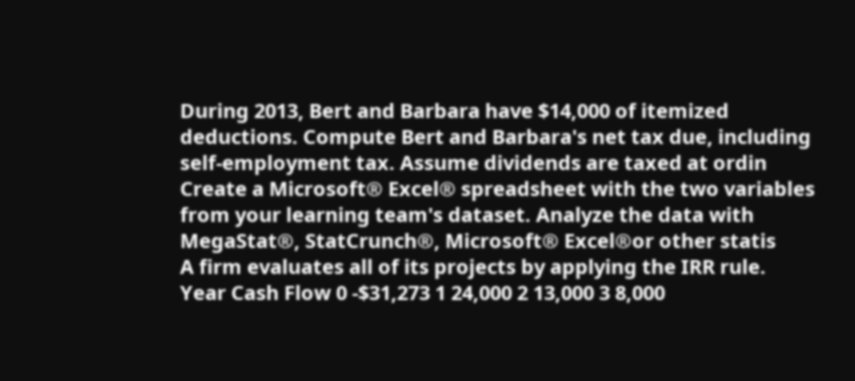During 2013, Bert and Barbara have $14,000 of itemized deductions. Compute Bert and Barbara's net tax due, including self-employment tax. Assume dividends are taxed at ordin
Create a Microsoft® Excel® spreadsheet with the two variables from your learning team's dataset. Analyze the data with MegaStat®, StatCrunch®, Microsoft® Excel®or other statis
A firm evaluates all of its projects by applying the IRR rule. Year Cash Flow 0 -$31,273 1 24,000 2 13,000 3 8,000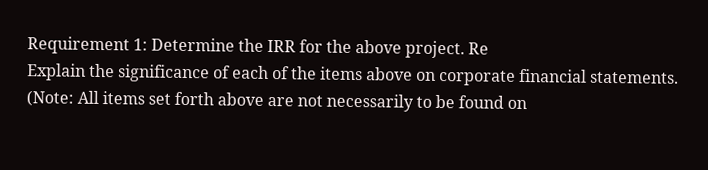Requirement 1: Determine the IRR for the above project. Re
Explain the significance of each of the items above on corporate financial statements. (Note: All items set forth above are not necessarily to be found on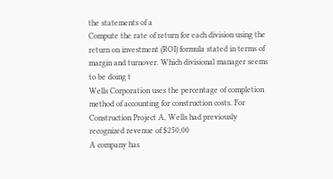the statements of a
Compute the rate of return for each division using the return on investment (ROI) formula stated in terms of margin and turnover. Which divisional manager seems to be doing t
Wells Corporation uses the percentage of completion method of accounting for construction costs. For Construction Project A, Wells had previously recognized revenue of $250,00
A company has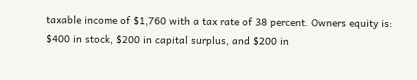taxable income of $1,760 with a tax rate of 38 percent. Owners equity is: $400 in stock, $200 in capital surplus, and $200 in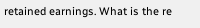retained earnings. What is the re